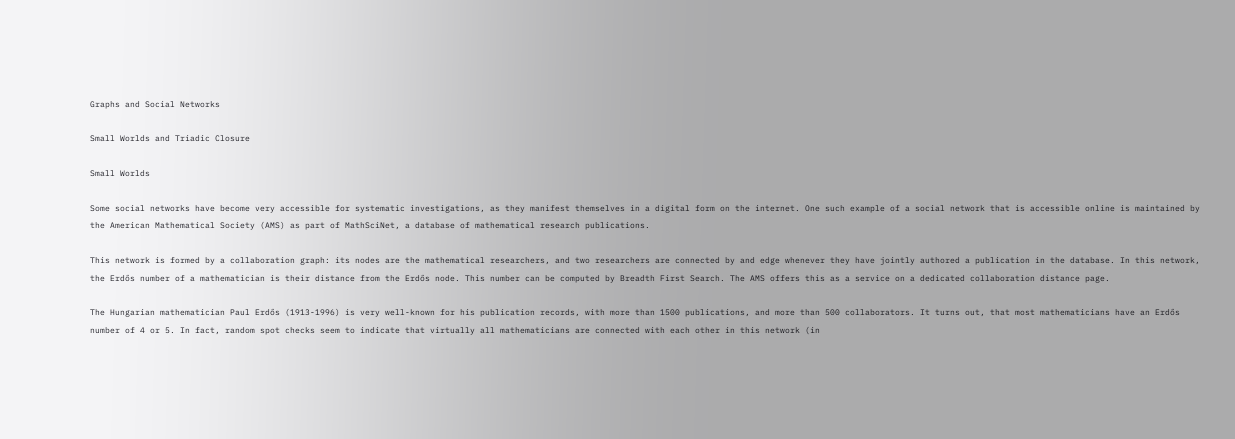Graphs and Social Networks

Small Worlds and Triadic Closure

Small Worlds

Some social networks have become very accessible for systematic investigations, as they manifest themselves in a digital form on the internet. One such example of a social network that is accessible online is maintained by the American Mathematical Society (AMS) as part of MathSciNet, a database of mathematical research publications.

This network is formed by a collaboration graph: its nodes are the mathematical researchers, and two researchers are connected by and edge whenever they have jointly authored a publication in the database. In this network, the Erdős number of a mathematician is their distance from the Erdős node. This number can be computed by Breadth First Search. The AMS offers this as a service on a dedicated collaboration distance page.

The Hungarian mathematician Paul Erdős (1913-1996) is very well-known for his publication records, with more than 1500 publications, and more than 500 collaborators. It turns out, that most mathematicians have an Erdős number of 4 or 5. In fact, random spot checks seem to indicate that virtually all mathematicians are connected with each other in this network (in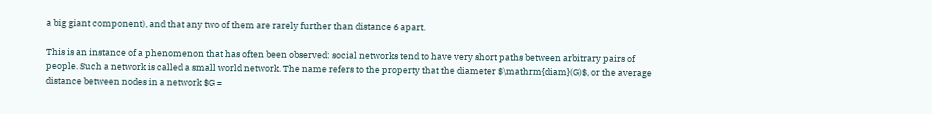a big giant component), and that any two of them are rarely further than distance 6 apart.

This is an instance of a phenomenon that has often been observed: social networks tend to have very short paths between arbitrary pairs of people. Such a network is called a small world network. The name refers to the property that the diameter $\mathrm{diam}(G)$, or the average distance between nodes in a network $G =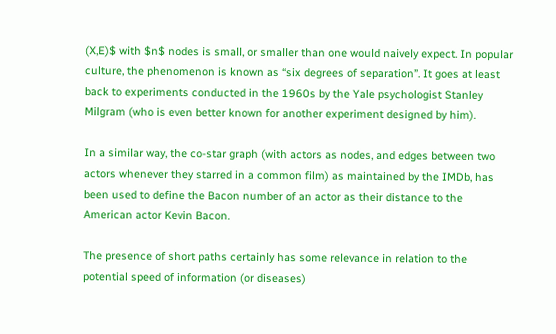(X,E)$ with $n$ nodes is small, or smaller than one would naively expect. In popular culture, the phenomenon is known as “six degrees of separation”. It goes at least back to experiments conducted in the 1960s by the Yale psychologist Stanley Milgram (who is even better known for another experiment designed by him).

In a similar way, the co-star graph (with actors as nodes, and edges between two actors whenever they starred in a common film) as maintained by the IMDb, has been used to define the Bacon number of an actor as their distance to the American actor Kevin Bacon.

The presence of short paths certainly has some relevance in relation to the potential speed of information (or diseases)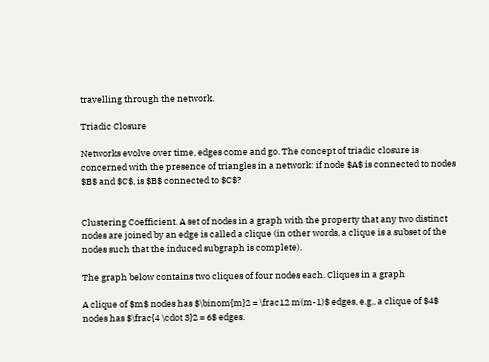travelling through the network.

Triadic Closure

Networks evolve over time, edges come and go. The concept of triadic closure is concerned with the presence of triangles in a network: if node $A$ is connected to nodes $B$ and $C$, is $B$ connected to $C$?


Clustering Coefficient. A set of nodes in a graph with the property that any two distinct nodes are joined by an edge is called a clique (in other words, a clique is a subset of the nodes such that the induced subgraph is complete).

The graph below contains two cliques of four nodes each. Cliques in a graph

A clique of $m$ nodes has $\binom{m}2 = \frac12 m(m-1)$ edges, e.g., a clique of $4$ nodes has $\frac{4 \cdot 3}2 = 6$ edges.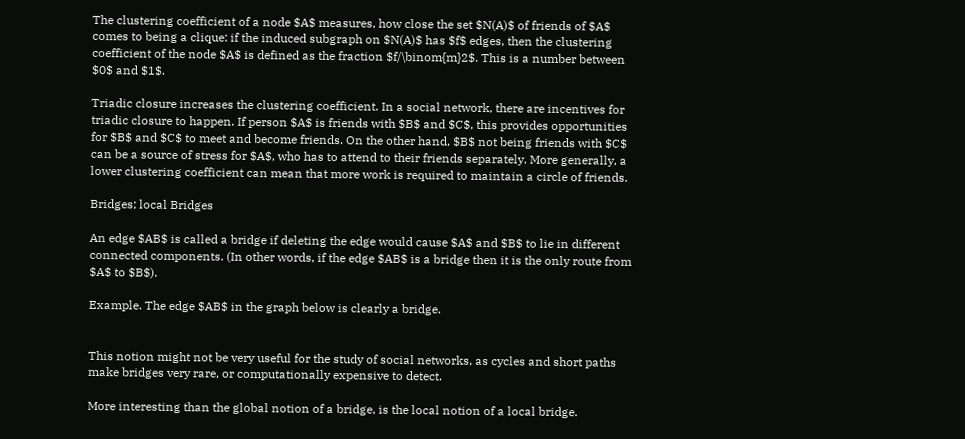The clustering coefficient of a node $A$ measures, how close the set $N(A)$ of friends of $A$ comes to being a clique: if the induced subgraph on $N(A)$ has $f$ edges, then the clustering coefficient of the node $A$ is defined as the fraction $f/\binom{m}2$. This is a number between $0$ and $1$.

Triadic closure increases the clustering coefficient. In a social network, there are incentives for triadic closure to happen. If person $A$ is friends with $B$ and $C$, this provides opportunities for $B$ and $C$ to meet and become friends. On the other hand, $B$ not being friends with $C$ can be a source of stress for $A$, who has to attend to their friends separately. More generally, a lower clustering coefficient can mean that more work is required to maintain a circle of friends.

Bridges; local Bridges

An edge $AB$ is called a bridge if deleting the edge would cause $A$ and $B$ to lie in different connected components. (In other words, if the edge $AB$ is a bridge then it is the only route from $A$ to $B$).

Example. The edge $AB$ in the graph below is clearly a bridge.


This notion might not be very useful for the study of social networks, as cycles and short paths make bridges very rare, or computationally expensive to detect.

More interesting than the global notion of a bridge, is the local notion of a local bridge.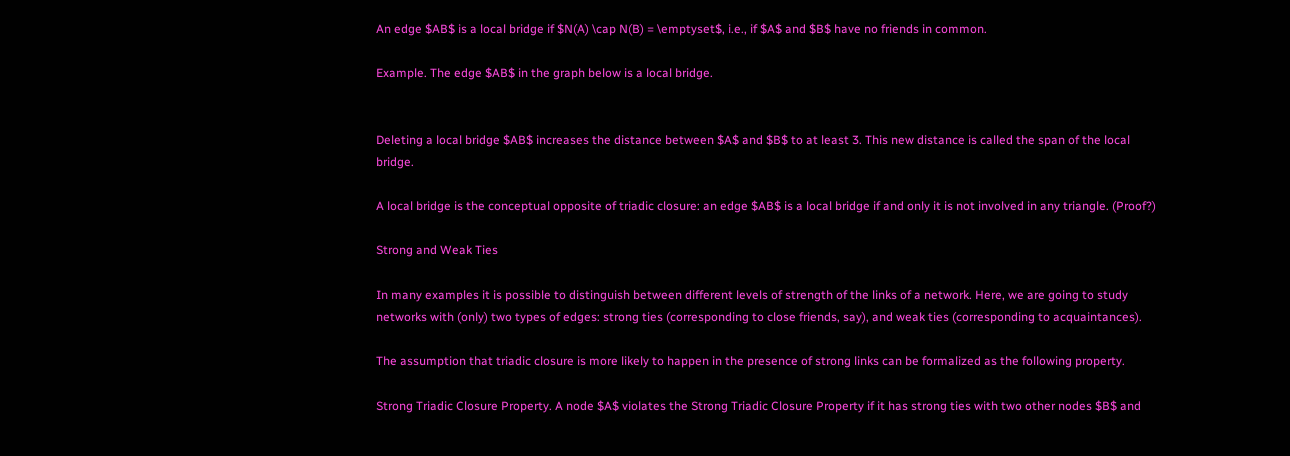An edge $AB$ is a local bridge if $N(A) \cap N(B) = \emptyset$, i.e., if $A$ and $B$ have no friends in common.

Example. The edge $AB$ in the graph below is a local bridge.


Deleting a local bridge $AB$ increases the distance between $A$ and $B$ to at least 3. This new distance is called the span of the local bridge.

A local bridge is the conceptual opposite of triadic closure: an edge $AB$ is a local bridge if and only it is not involved in any triangle. (Proof?)

Strong and Weak Ties

In many examples it is possible to distinguish between different levels of strength of the links of a network. Here, we are going to study networks with (only) two types of edges: strong ties (corresponding to close friends, say), and weak ties (corresponding to acquaintances).

The assumption that triadic closure is more likely to happen in the presence of strong links can be formalized as the following property.

Strong Triadic Closure Property. A node $A$ violates the Strong Triadic Closure Property if it has strong ties with two other nodes $B$ and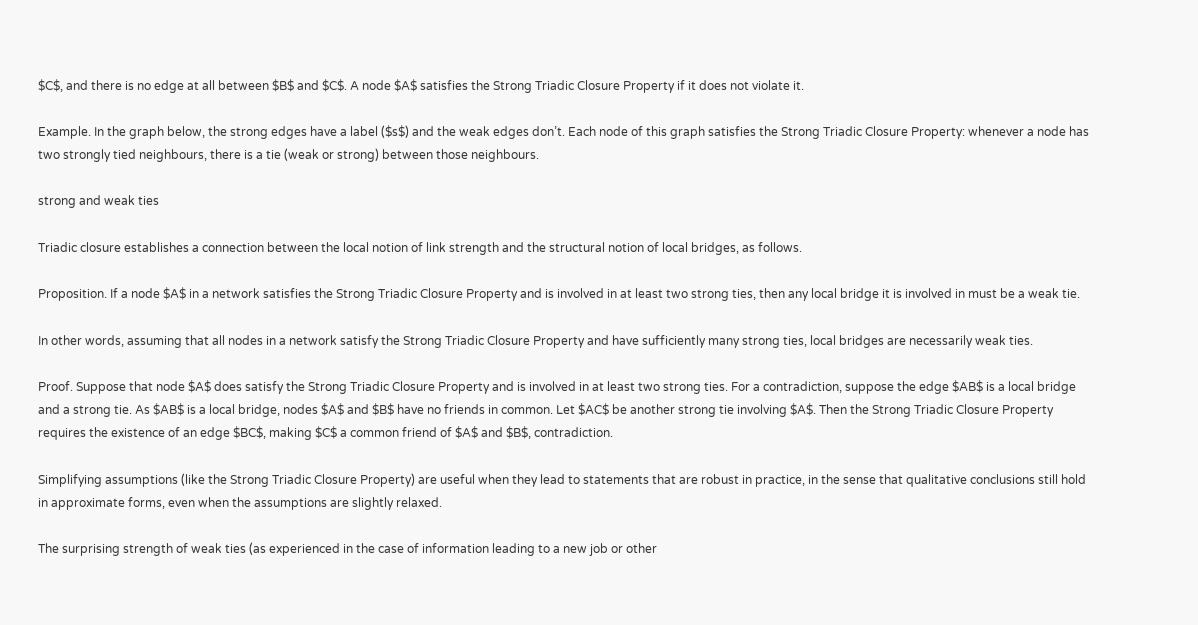$C$, and there is no edge at all between $B$ and $C$. A node $A$ satisfies the Strong Triadic Closure Property if it does not violate it.

Example. In the graph below, the strong edges have a label ($s$) and the weak edges don’t. Each node of this graph satisfies the Strong Triadic Closure Property: whenever a node has two strongly tied neighbours, there is a tie (weak or strong) between those neighbours.

strong and weak ties

Triadic closure establishes a connection between the local notion of link strength and the structural notion of local bridges, as follows.

Proposition. If a node $A$ in a network satisfies the Strong Triadic Closure Property and is involved in at least two strong ties, then any local bridge it is involved in must be a weak tie.

In other words, assuming that all nodes in a network satisfy the Strong Triadic Closure Property and have sufficiently many strong ties, local bridges are necessarily weak ties.

Proof. Suppose that node $A$ does satisfy the Strong Triadic Closure Property and is involved in at least two strong ties. For a contradiction, suppose the edge $AB$ is a local bridge and a strong tie. As $AB$ is a local bridge, nodes $A$ and $B$ have no friends in common. Let $AC$ be another strong tie involving $A$. Then the Strong Triadic Closure Property requires the existence of an edge $BC$, making $C$ a common friend of $A$ and $B$, contradiction.

Simplifying assumptions (like the Strong Triadic Closure Property) are useful when they lead to statements that are robust in practice, in the sense that qualitative conclusions still hold in approximate forms, even when the assumptions are slightly relaxed.

The surprising strength of weak ties (as experienced in the case of information leading to a new job or other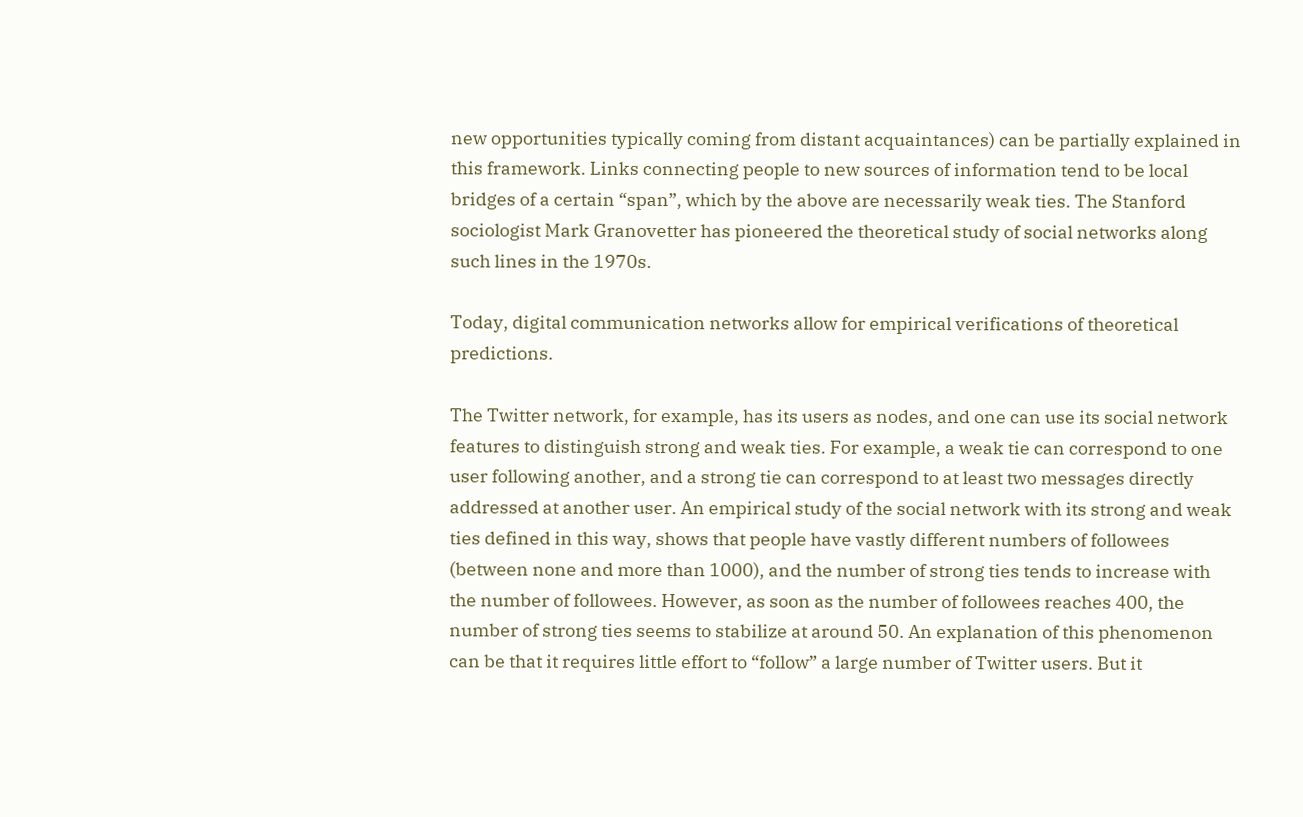new opportunities typically coming from distant acquaintances) can be partially explained in this framework. Links connecting people to new sources of information tend to be local bridges of a certain “span”, which by the above are necessarily weak ties. The Stanford sociologist Mark Granovetter has pioneered the theoretical study of social networks along such lines in the 1970s.

Today, digital communication networks allow for empirical verifications of theoretical predictions.

The Twitter network, for example, has its users as nodes, and one can use its social network features to distinguish strong and weak ties. For example, a weak tie can correspond to one user following another, and a strong tie can correspond to at least two messages directly addressed at another user. An empirical study of the social network with its strong and weak ties defined in this way, shows that people have vastly different numbers of followees (between none and more than 1000), and the number of strong ties tends to increase with the number of followees. However, as soon as the number of followees reaches 400, the number of strong ties seems to stabilize at around 50. An explanation of this phenomenon can be that it requires little effort to “follow” a large number of Twitter users. But it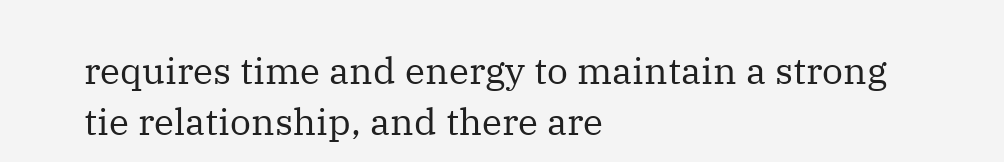requires time and energy to maintain a strong tie relationship, and there are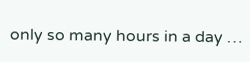only so many hours in a day …